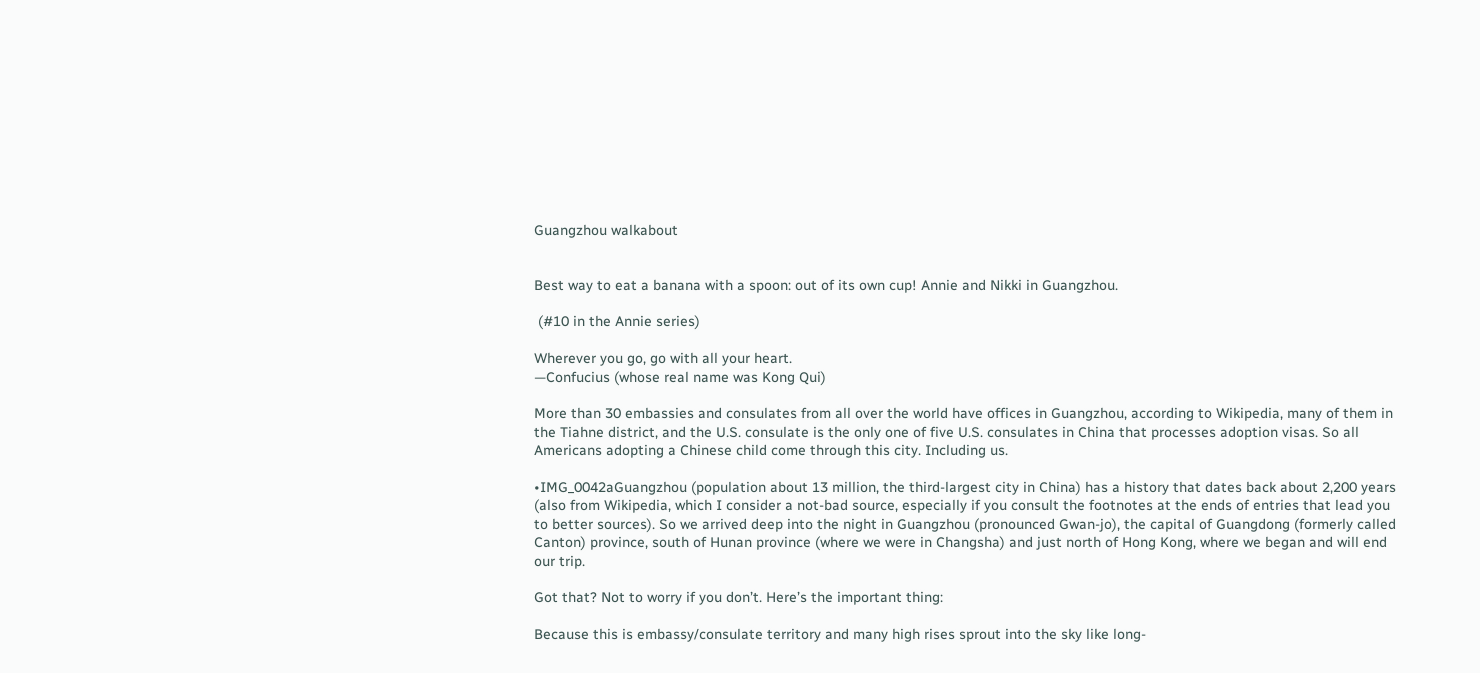Guangzhou walkabout


Best way to eat a banana with a spoon: out of its own cup! Annie and Nikki in Guangzhou.

 (#10 in the Annie series)

Wherever you go, go with all your heart.
—Confucius (whose real name was Kong Qui)

More than 30 embassies and consulates from all over the world have offices in Guangzhou, according to Wikipedia, many of them in the Tiahne district, and the U.S. consulate is the only one of five U.S. consulates in China that processes adoption visas. So all Americans adopting a Chinese child come through this city. Including us.

•IMG_0042aGuangzhou (population about 13 million, the third-largest city in China) has a history that dates back about 2,200 years (also from Wikipedia, which I consider a not-bad source, especially if you consult the footnotes at the ends of entries that lead you to better sources). So we arrived deep into the night in Guangzhou (pronounced Gwan-jo), the capital of Guangdong (formerly called Canton) province, south of Hunan province (where we were in Changsha) and just north of Hong Kong, where we began and will end our trip.

Got that? Not to worry if you don’t. Here’s the important thing:

Because this is embassy/consulate territory and many high rises sprout into the sky like long-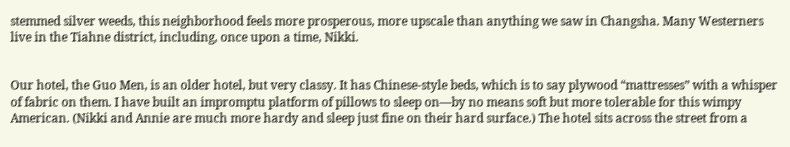stemmed silver weeds, this neighborhood feels more prosperous, more upscale than anything we saw in Changsha. Many Westerners live in the Tiahne district, including, once upon a time, Nikki.


Our hotel, the Guo Men, is an older hotel, but very classy. It has Chinese-style beds, which is to say plywood “mattresses” with a whisper of fabric on them. I have built an impromptu platform of pillows to sleep on—by no means soft but more tolerable for this wimpy American. (Nikki and Annie are much more hardy and sleep just fine on their hard surface.) The hotel sits across the street from a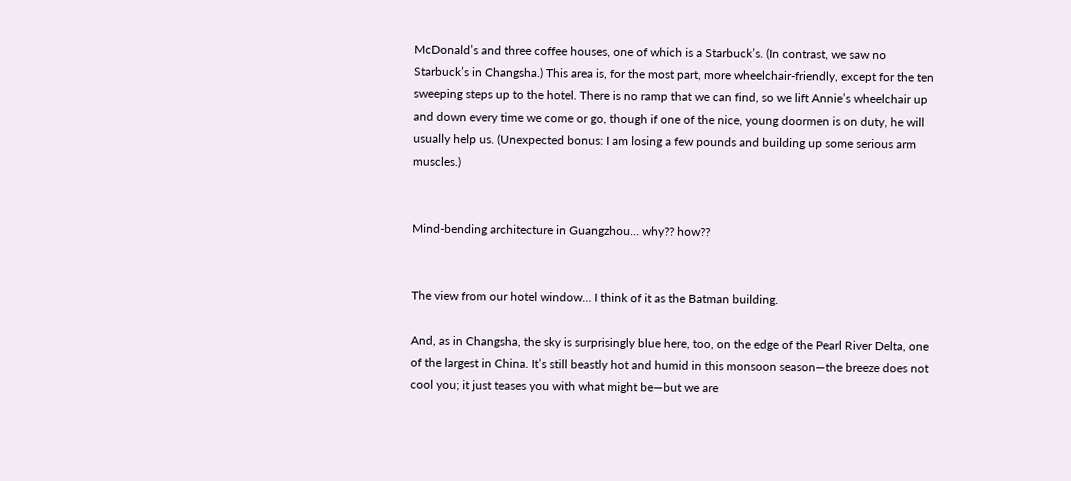McDonald’s and three coffee houses, one of which is a Starbuck’s. (In contrast, we saw no Starbuck’s in Changsha.) This area is, for the most part, more wheelchair-friendly, except for the ten sweeping steps up to the hotel. There is no ramp that we can find, so we lift Annie’s wheelchair up and down every time we come or go, though if one of the nice, young doormen is on duty, he will usually help us. (Unexpected bonus: I am losing a few pounds and building up some serious arm muscles.)


Mind-bending architecture in Guangzhou… why?? how??


The view from our hotel window… I think of it as the Batman building.

And, as in Changsha, the sky is surprisingly blue here, too, on the edge of the Pearl River Delta, one of the largest in China. It’s still beastly hot and humid in this monsoon season—the breeze does not cool you; it just teases you with what might be—but we are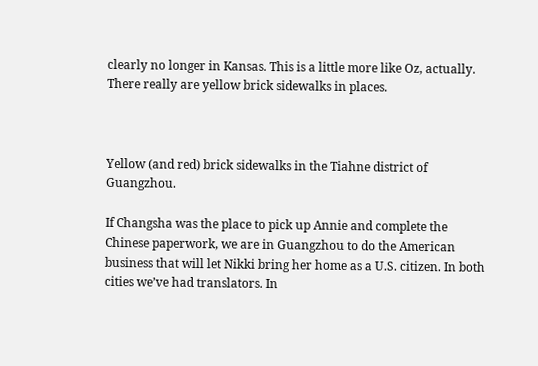clearly no longer in Kansas. This is a little more like Oz, actually. There really are yellow brick sidewalks in places.



Yellow (and red) brick sidewalks in the Tiahne district of Guangzhou.

If Changsha was the place to pick up Annie and complete the Chinese paperwork, we are in Guangzhou to do the American business that will let Nikki bring her home as a U.S. citizen. In both cities we’ve had translators. In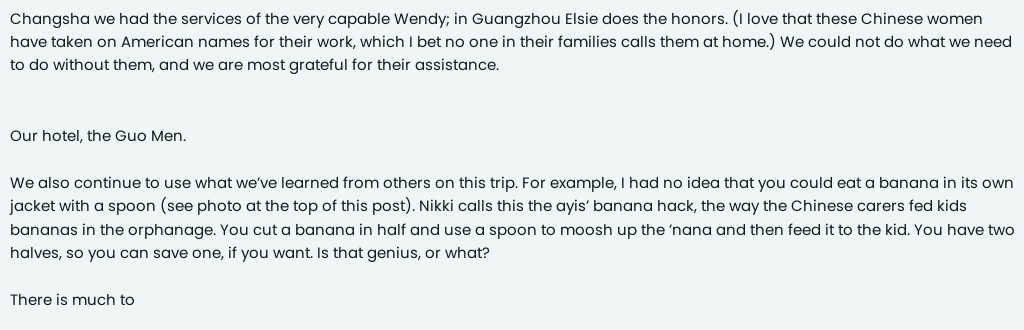Changsha we had the services of the very capable Wendy; in Guangzhou Elsie does the honors. (I love that these Chinese women have taken on American names for their work, which I bet no one in their families calls them at home.) We could not do what we need to do without them, and we are most grateful for their assistance.


Our hotel, the Guo Men.

We also continue to use what we’ve learned from others on this trip. For example, I had no idea that you could eat a banana in its own jacket with a spoon (see photo at the top of this post). Nikki calls this the ayis’ banana hack, the way the Chinese carers fed kids bananas in the orphanage. You cut a banana in half and use a spoon to moosh up the ’nana and then feed it to the kid. You have two halves, so you can save one, if you want. Is that genius, or what?

There is much to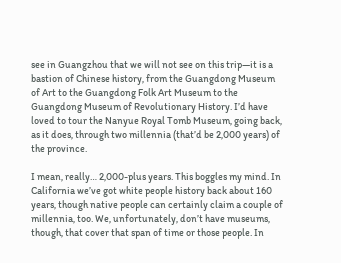see in Guangzhou that we will not see on this trip—it is a bastion of Chinese history, from the Guangdong Museum of Art to the Guangdong Folk Art Museum to the Guangdong Museum of Revolutionary History. I’d have loved to tour the Nanyue Royal Tomb Museum, going back, as it does, through two millennia (that’d be 2,000 years) of the province.

I mean, really… 2,000-plus years. This boggles my mind. In California we’ve got white people history back about 160 years, though native people can certainly claim a couple of millennia, too. We, unfortunately, don’t have museums, though, that cover that span of time or those people. In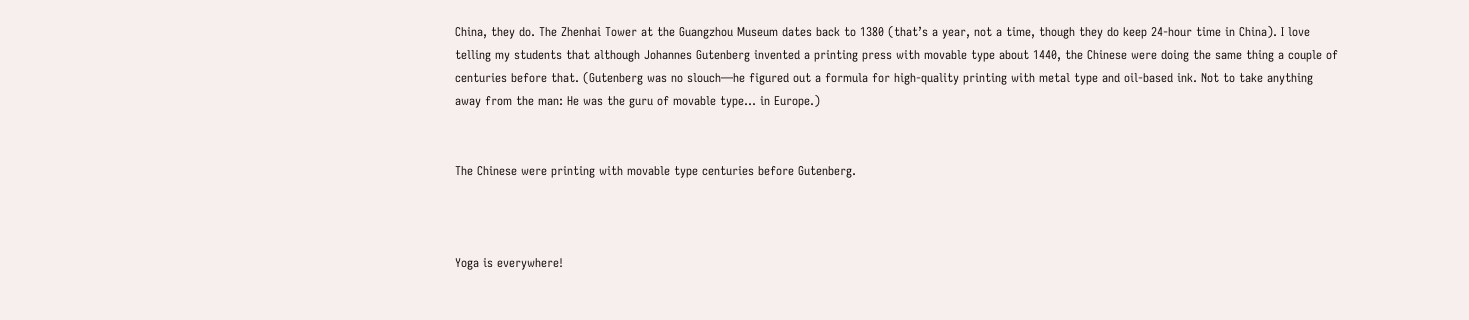China, they do. The Zhenhai Tower at the Guangzhou Museum dates back to 1380 (that’s a year, not a time, though they do keep 24-hour time in China). I love telling my students that although Johannes Gutenberg invented a printing press with movable type about 1440, the Chinese were doing the same thing a couple of centuries before that. (Gutenberg was no slouch—he figured out a formula for high-quality printing with metal type and oil-based ink. Not to take anything away from the man: He was the guru of movable type… in Europe.)


The Chinese were printing with movable type centuries before Gutenberg.



Yoga is everywhere!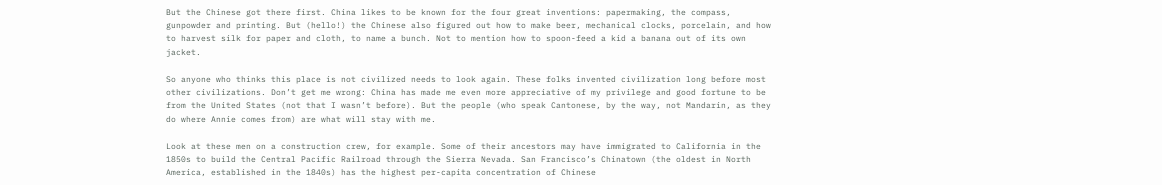But the Chinese got there first. China likes to be known for the four great inventions: papermaking, the compass, gunpowder and printing. But (hello!) the Chinese also figured out how to make beer, mechanical clocks, porcelain, and how to harvest silk for paper and cloth, to name a bunch. Not to mention how to spoon-feed a kid a banana out of its own jacket.

So anyone who thinks this place is not civilized needs to look again. These folks invented civilization long before most other civilizations. Don’t get me wrong: China has made me even more appreciative of my privilege and good fortune to be from the United States (not that I wasn’t before). But the people (who speak Cantonese, by the way, not Mandarin, as they do where Annie comes from) are what will stay with me.

Look at these men on a construction crew, for example. Some of their ancestors may have immigrated to California in the 1850s to build the Central Pacific Railroad through the Sierra Nevada. San Francisco’s Chinatown (the oldest in North America, established in the 1840s) has the highest per-capita concentration of Chinese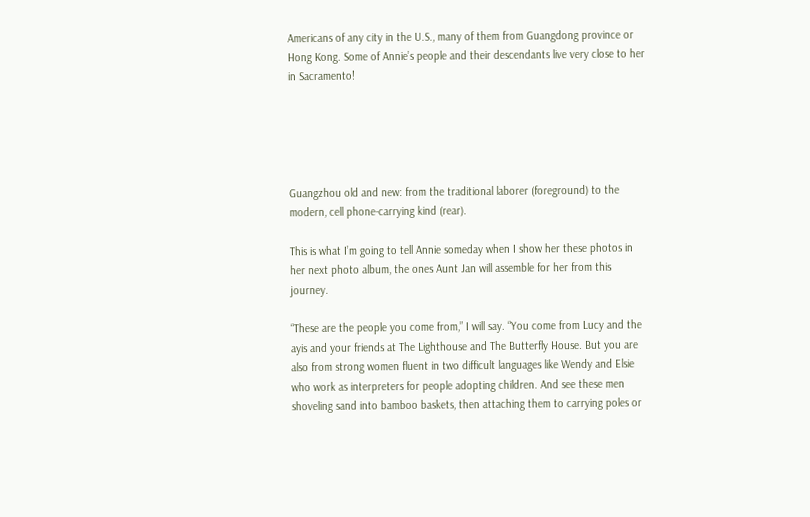Americans of any city in the U.S., many of them from Guangdong province or Hong Kong. Some of Annie’s people and their descendants live very close to her in Sacramento!





Guangzhou old and new: from the traditional laborer (foreground) to the modern, cell phone-carrying kind (rear).

This is what I’m going to tell Annie someday when I show her these photos in her next photo album, the ones Aunt Jan will assemble for her from this journey.

“These are the people you come from,” I will say. “You come from Lucy and the ayis and your friends at The Lighthouse and The Butterfly House. But you are also from strong women fluent in two difficult languages like Wendy and Elsie who work as interpreters for people adopting children. And see these men shoveling sand into bamboo baskets, then attaching them to carrying poles or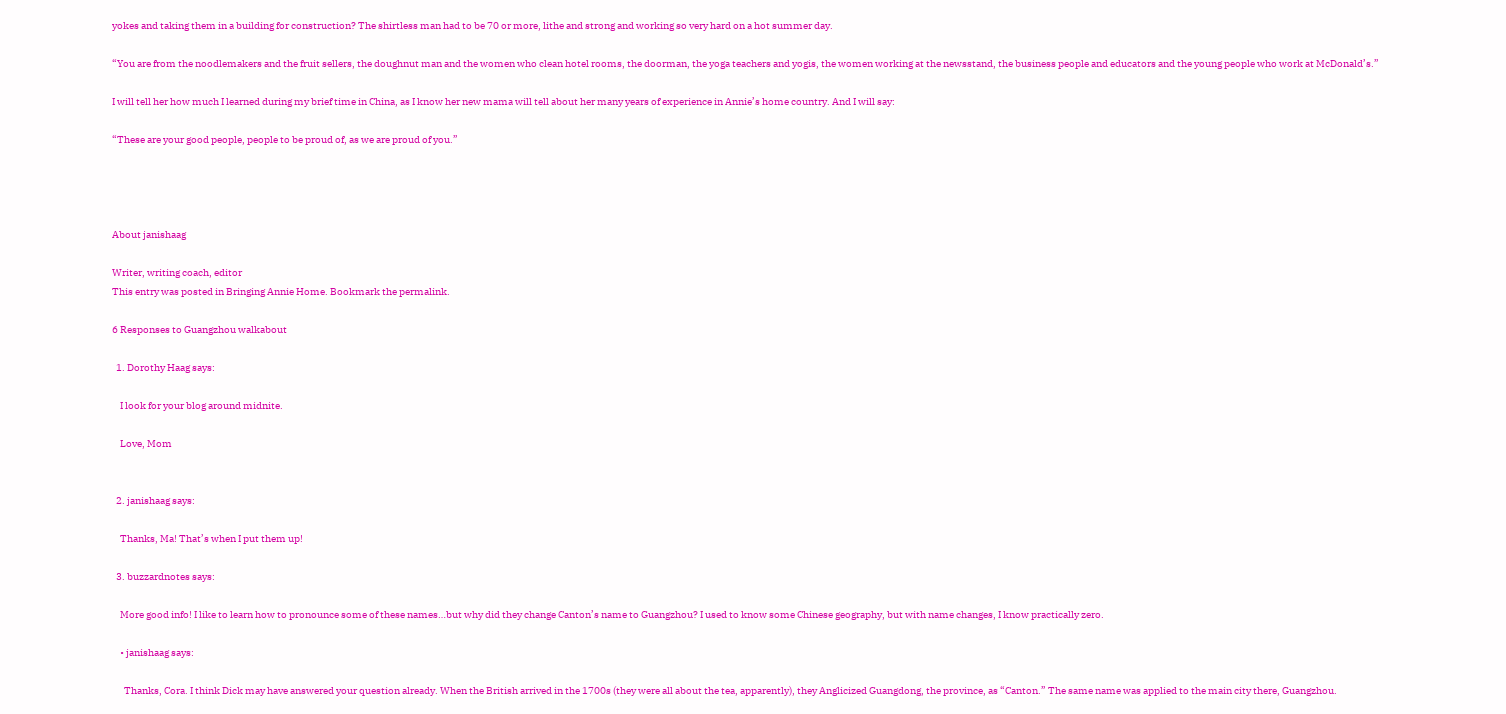yokes and taking them in a building for construction? The shirtless man had to be 70 or more, lithe and strong and working so very hard on a hot summer day.

“You are from the noodlemakers and the fruit sellers, the doughnut man and the women who clean hotel rooms, the doorman, the yoga teachers and yogis, the women working at the newsstand, the business people and educators and the young people who work at McDonald’s.”

I will tell her how much I learned during my brief time in China, as I know her new mama will tell about her many years of experience in Annie’s home country. And I will say:

“These are your good people, people to be proud of, as we are proud of you.”




About janishaag

Writer, writing coach, editor
This entry was posted in Bringing Annie Home. Bookmark the permalink.

6 Responses to Guangzhou walkabout

  1. Dorothy Haag says:

    I look for your blog around midnite.

    Love, Mom


  2. janishaag says:

    Thanks, Ma! That’s when I put them up!

  3. buzzardnotes says:

    More good info! I like to learn how to pronounce some of these names…but why did they change Canton’s name to Guangzhou? I used to know some Chinese geography, but with name changes, I know practically zero.

    • janishaag says:

      Thanks, Cora. I think Dick may have answered your question already. When the British arrived in the 1700s (they were all about the tea, apparently), they Anglicized Guangdong, the province, as “Canton.” The same name was applied to the main city there, Guangzhou.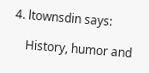4. ltownsdin says:

    History, humor and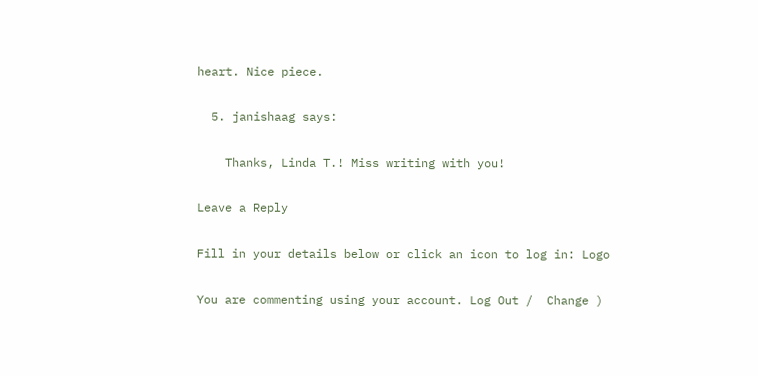heart. Nice piece.

  5. janishaag says:

    Thanks, Linda T.! Miss writing with you!

Leave a Reply

Fill in your details below or click an icon to log in: Logo

You are commenting using your account. Log Out /  Change )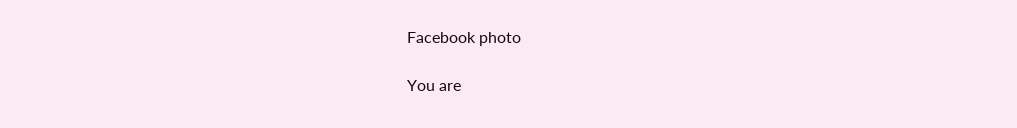Facebook photo

You are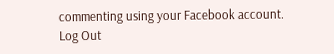commenting using your Facebook account. Log Out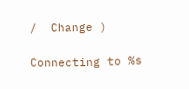/  Change )

Connecting to %s